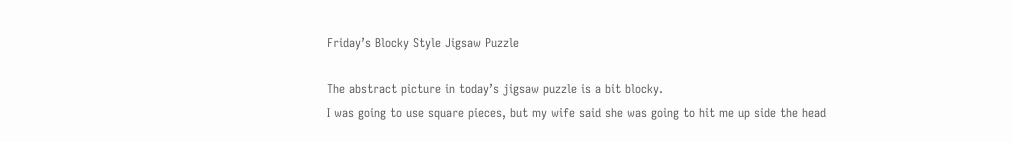Friday’s Blocky Style Jigsaw Puzzle

The abstract picture in today’s jigsaw puzzle is a bit blocky.
I was going to use square pieces, but my wife said she was going to hit me up side the head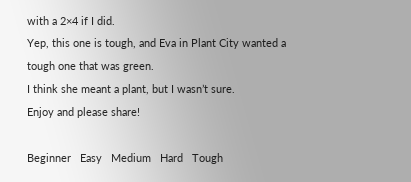with a 2×4 if I did.
Yep, this one is tough, and Eva in Plant City wanted a tough one that was green.
I think she meant a plant, but I wasn’t sure.
Enjoy and please share!

Beginner   Easy   Medium   Hard   Tough